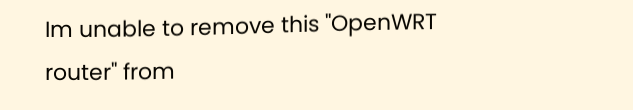Im unable to remove this "OpenWRT router" from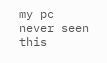my pc never seen this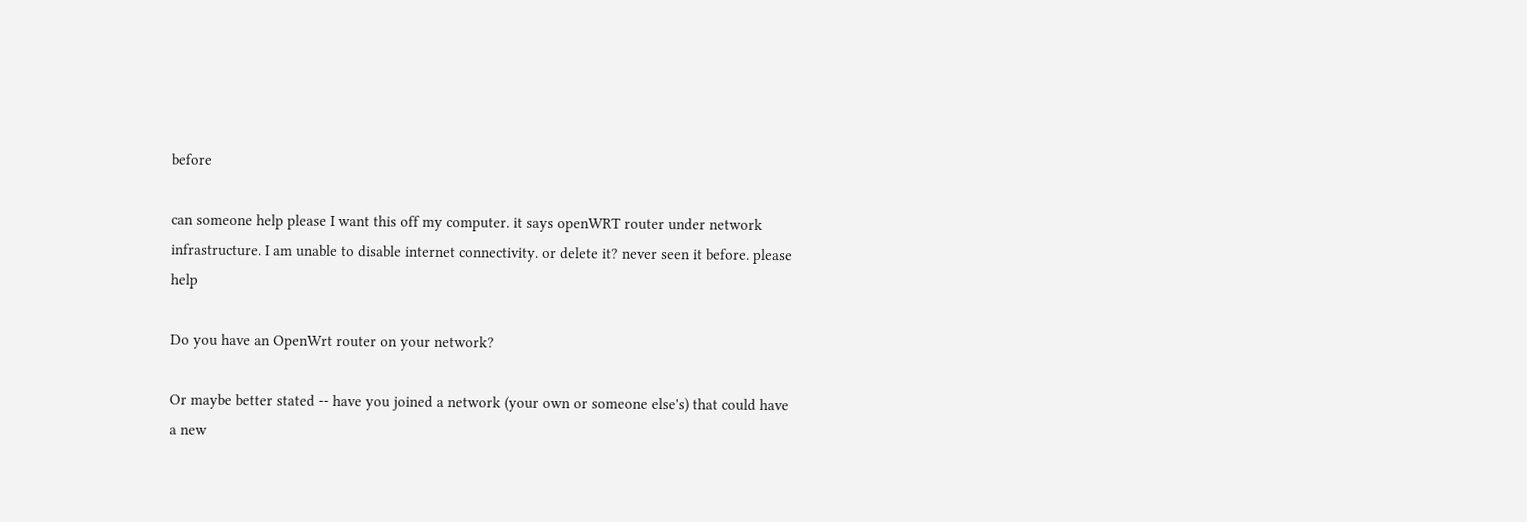before

can someone help please I want this off my computer. it says openWRT router under network infrastructure. I am unable to disable internet connectivity. or delete it? never seen it before. please help

Do you have an OpenWrt router on your network?

Or maybe better stated -- have you joined a network (your own or someone else's) that could have a new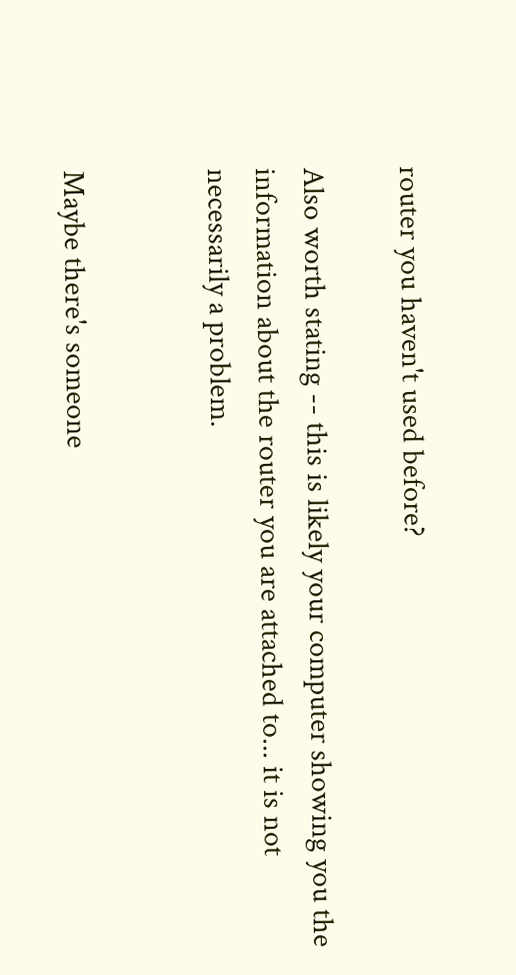router you haven't used before?

Also worth stating -- this is likely your computer showing you the information about the router you are attached to... it is not necessarily a problem.


Maybe there's someone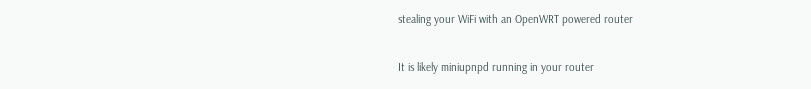stealing your WiFi with an OpenWRT powered router


It is likely miniupnpd running in your router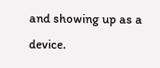and showing up as a device.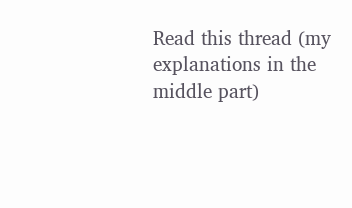Read this thread (my explanations in the middle part)